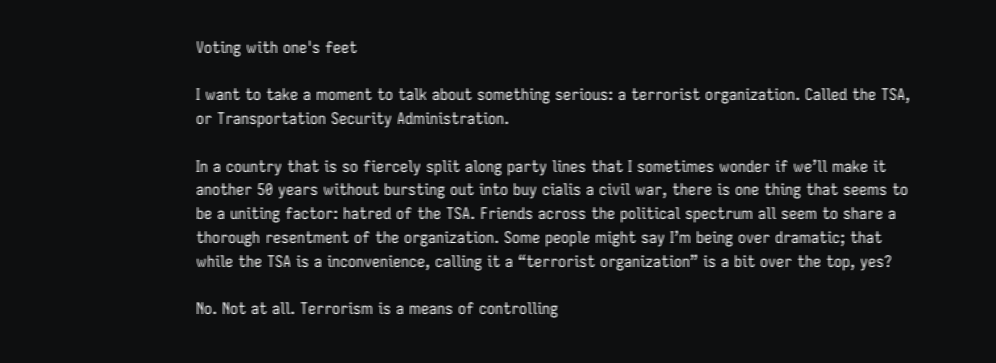Voting with one's feet

I want to take a moment to talk about something serious: a terrorist organization. Called the TSA, or Transportation Security Administration.

In a country that is so fiercely split along party lines that I sometimes wonder if we’ll make it another 50 years without bursting out into buy cialis a civil war, there is one thing that seems to be a uniting factor: hatred of the TSA. Friends across the political spectrum all seem to share a thorough resentment of the organization. Some people might say I’m being over dramatic; that while the TSA is a inconvenience, calling it a “terrorist organization” is a bit over the top, yes?

No. Not at all. Terrorism is a means of controlling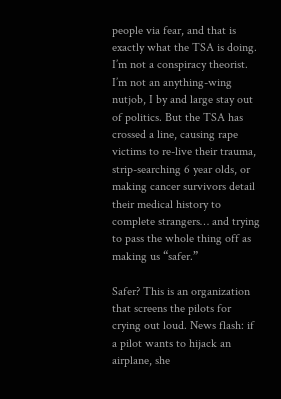people via fear, and that is exactly what the TSA is doing. I’m not a conspiracy theorist. I’m not an anything-wing nutjob, I by and large stay out of politics. But the TSA has crossed a line, causing rape victims to re-live their trauma, strip-searching 6 year olds, or making cancer survivors detail their medical history to complete strangers… and trying to pass the whole thing off as making us “safer.”

Safer? This is an organization that screens the pilots for crying out loud. News flash: if a pilot wants to hijack an airplane, she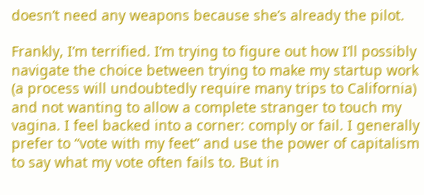doesn’t need any weapons because she’s already the pilot.

Frankly, I’m terrified. I’m trying to figure out how I’ll possibly navigate the choice between trying to make my startup work (a process will undoubtedly require many trips to California) and not wanting to allow a complete stranger to touch my vagina. I feel backed into a corner: comply or fail. I generally prefer to “vote with my feet” and use the power of capitalism to say what my vote often fails to. But in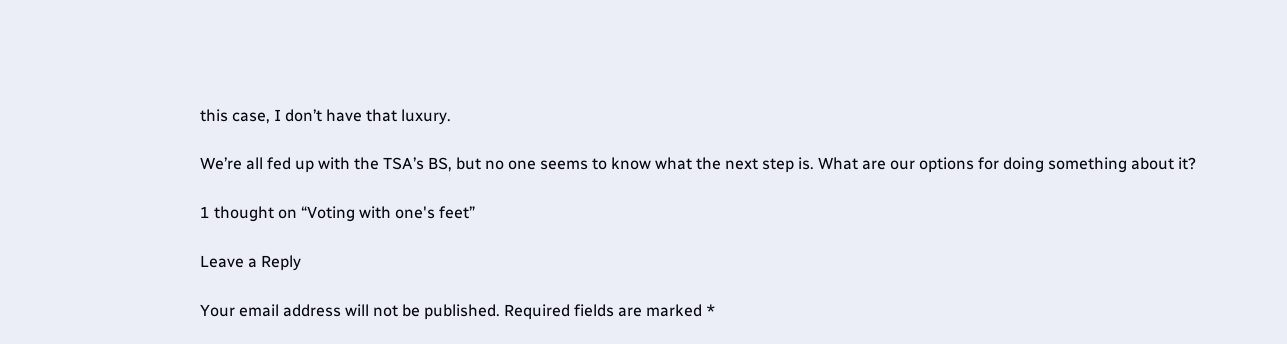this case, I don’t have that luxury.

We’re all fed up with the TSA’s BS, but no one seems to know what the next step is. What are our options for doing something about it?

1 thought on “Voting with one's feet”

Leave a Reply

Your email address will not be published. Required fields are marked *